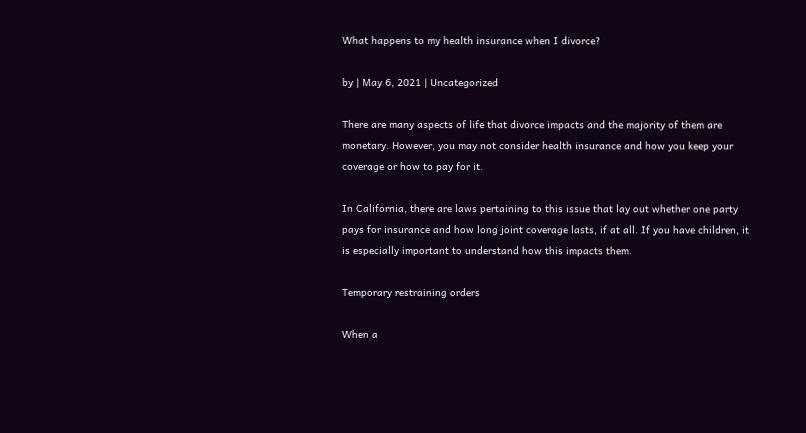What happens to my health insurance when I divorce?

by | May 6, 2021 | Uncategorized

There are many aspects of life that divorce impacts and the majority of them are monetary. However, you may not consider health insurance and how you keep your coverage or how to pay for it.

In California, there are laws pertaining to this issue that lay out whether one party pays for insurance and how long joint coverage lasts, if at all. If you have children, it is especially important to understand how this impacts them.

Temporary restraining orders

When a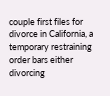couple first files for divorce in California, a temporary restraining order bars either divorcing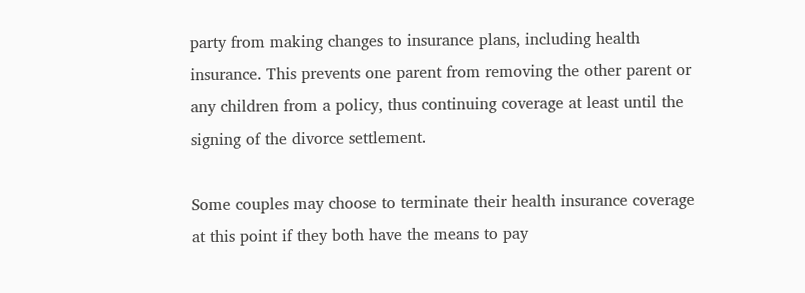party from making changes to insurance plans, including health insurance. This prevents one parent from removing the other parent or any children from a policy, thus continuing coverage at least until the signing of the divorce settlement.

Some couples may choose to terminate their health insurance coverage at this point if they both have the means to pay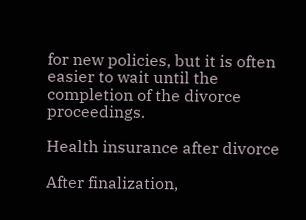for new policies, but it is often easier to wait until the completion of the divorce proceedings.

Health insurance after divorce

After finalization,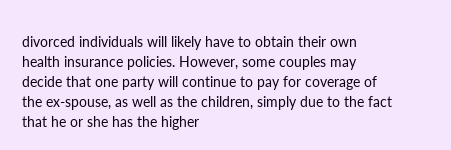divorced individuals will likely have to obtain their own health insurance policies. However, some couples may decide that one party will continue to pay for coverage of the ex-spouse, as well as the children, simply due to the fact that he or she has the higher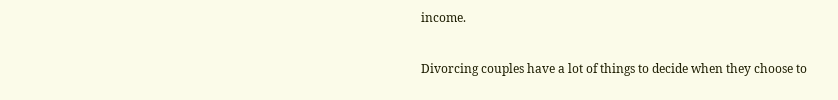income.

Divorcing couples have a lot of things to decide when they choose to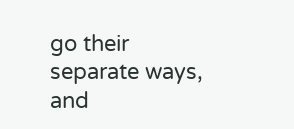go their separate ways, and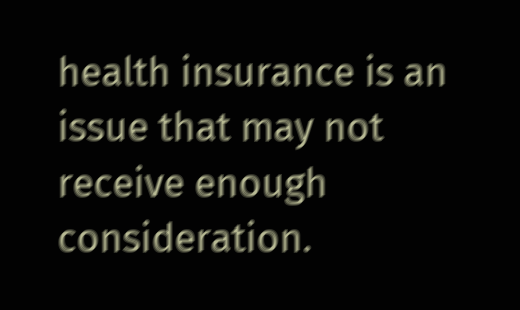health insurance is an issue that may not receive enough consideration.